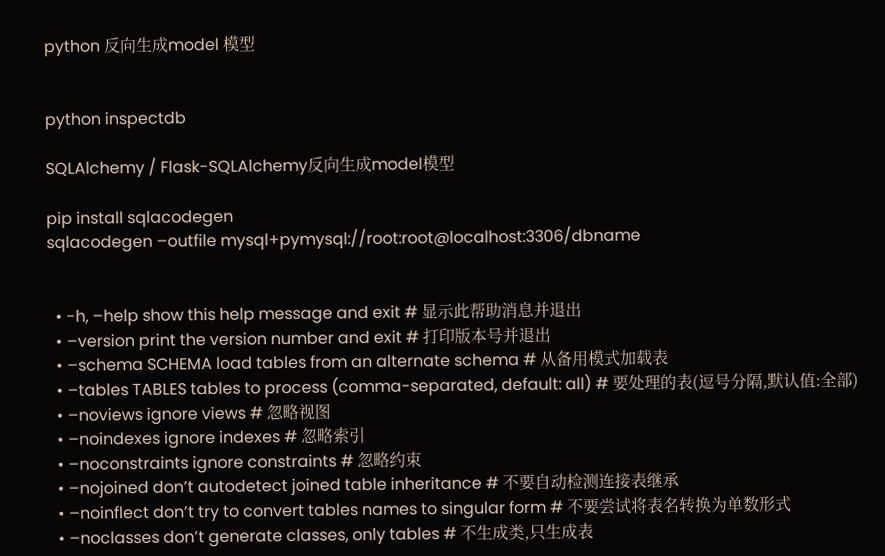python 反向生成model 模型


python inspectdb

SQLAlchemy / Flask-SQLAlchemy反向生成model模型

pip install sqlacodegen
sqlacodegen –outfile mysql+pymysql://root:root@localhost:3306/dbname


  • -h, –help show this help message and exit # 显示此帮助消息并退出
  • –version print the version number and exit # 打印版本号并退出
  • –schema SCHEMA load tables from an alternate schema # 从备用模式加载表
  • –tables TABLES tables to process (comma-separated, default: all) # 要处理的表(逗号分隔,默认值:全部)
  • –noviews ignore views # 忽略视图
  • –noindexes ignore indexes # 忽略索引
  • –noconstraints ignore constraints # 忽略约束
  • –nojoined don’t autodetect joined table inheritance # 不要自动检测连接表继承
  • –noinflect don’t try to convert tables names to singular form # 不要尝试将表名转换为单数形式
  • –noclasses don’t generate classes, only tables # 不生成类,只生成表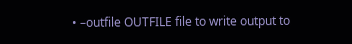• –outfile OUTFILE file to write output to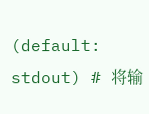(default: stdout) # 将输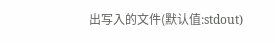出写入的文件(默认值:stdout)